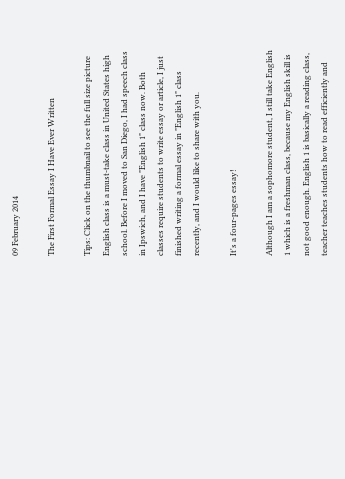09 February 2014

The First Formal Essay I Have Ever Written

Tips: Click on the thumbnail to see the full size picture
English class is a must-take class in United States high school. Before I moved to San Diego, I had speech class in Ipswich, and I have "English 1" class now. Both classes require students to write essay or article, I just finished writing a formal essay in "English 1" class recently, and I would like to share with you.

It's a four-pages essay!

Although I am a sophomore student, I still take English 1 which is a freshman class, because my English skill is not good enough. English 1 is basically a reading class, teacher teaches students how to read efficiently and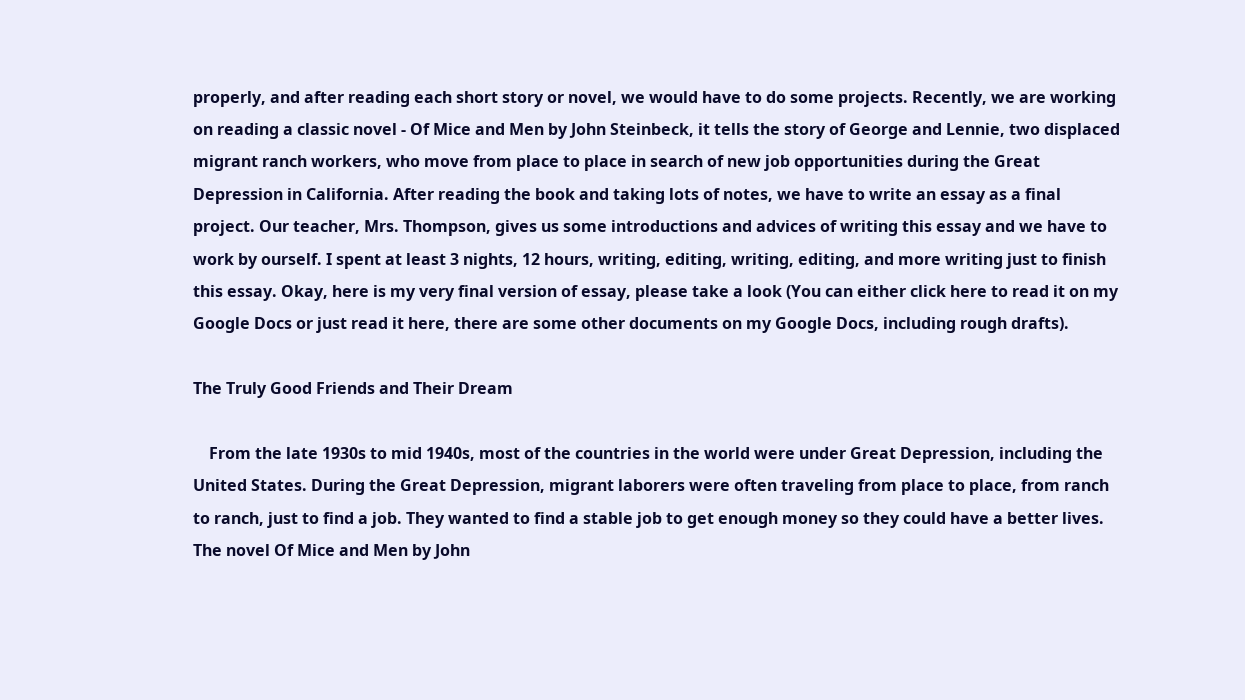properly, and after reading each short story or novel, we would have to do some projects. Recently, we are working on reading a classic novel - Of Mice and Men by John Steinbeck, it tells the story of George and Lennie, two displaced migrant ranch workers, who move from place to place in search of new job opportunities during the Great Depression in California. After reading the book and taking lots of notes, we have to write an essay as a final project. Our teacher, Mrs. Thompson, gives us some introductions and advices of writing this essay and we have to work by ourself. I spent at least 3 nights, 12 hours, writing, editing, writing, editing, and more writing just to finish this essay. Okay, here is my very final version of essay, please take a look (You can either click here to read it on my Google Docs or just read it here, there are some other documents on my Google Docs, including rough drafts).

The Truly Good Friends and Their Dream

    From the late 1930s to mid 1940s, most of the countries in the world were under Great Depression, including the United States. During the Great Depression, migrant laborers were often traveling from place to place, from ranch to ranch, just to find a job. They wanted to find a stable job to get enough money so they could have a better lives. The novel Of Mice and Men by John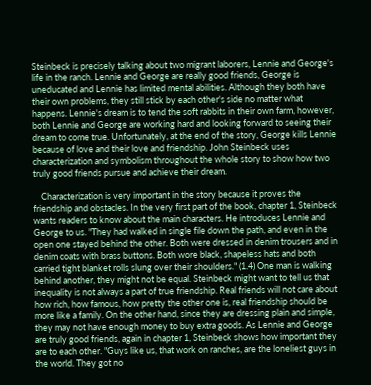Steinbeck is precisely talking about two migrant laborers, Lennie and George's life in the ranch. Lennie and George are really good friends, George is uneducated and Lennie has limited mental abilities. Although they both have their own problems, they still stick by each other's side no matter what happens. Lennie's dream is to tend the soft rabbits in their own farm, however, both Lennie and George are working hard and looking forward to seeing their dream to come true. Unfortunately, at the end of the story, George kills Lennie because of love and their love and friendship. John Steinbeck uses characterization and symbolism throughout the whole story to show how two truly good friends pursue and achieve their dream.

    Characterization is very important in the story because it proves the friendship and obstacles. In the very first part of the book, chapter 1, Steinbeck wants readers to know about the main characters. He introduces Lennie and George to us. "They had walked in single file down the path, and even in the open one stayed behind the other. Both were dressed in denim trousers and in denim coats with brass buttons. Both wore black, shapeless hats and both carried tight blanket rolls slung over their shoulders." (1.4) One man is walking behind another, they might not be equal. Steinbeck might want to tell us that inequality is not always a part of true friendship. Real friends will not care about how rich, how famous, how pretty the other one is, real friendship should be more like a family. On the other hand, since they are dressing plain and simple, they may not have enough money to buy extra goods. As Lennie and George are truly good friends, again in chapter 1, Steinbeck shows how important they are to each other. "Guys like us, that work on ranches, are the loneliest guys in the world. They got no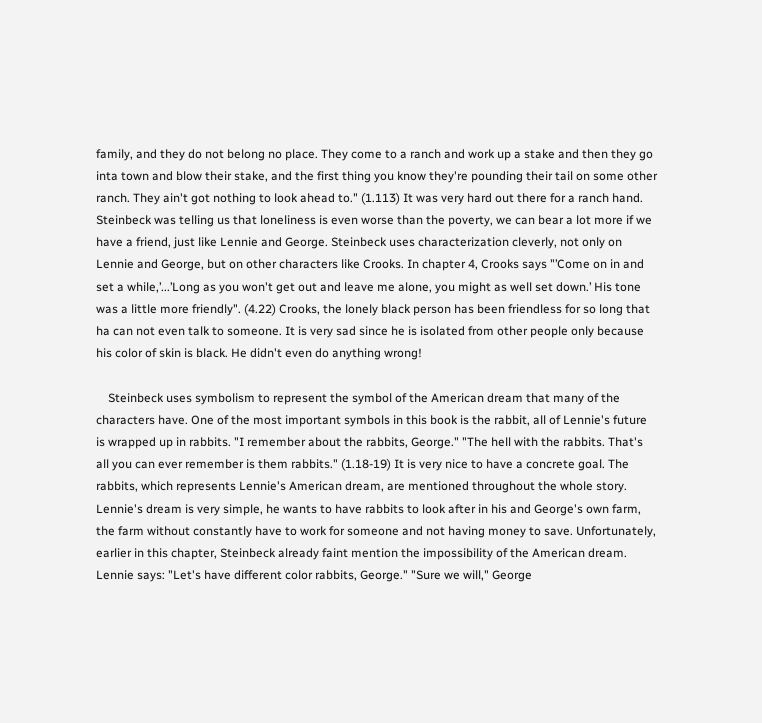family, and they do not belong no place. They come to a ranch and work up a stake and then they go inta town and blow their stake, and the first thing you know they're pounding their tail on some other ranch. They ain't got nothing to look ahead to." (1.113) It was very hard out there for a ranch hand. Steinbeck was telling us that loneliness is even worse than the poverty, we can bear a lot more if we have a friend, just like Lennie and George. Steinbeck uses characterization cleverly, not only on Lennie and George, but on other characters like Crooks. In chapter 4, Crooks says "’Come on in and set a while,’...’Long as you won't get out and leave me alone, you might as well set down.’ His tone was a little more friendly". (4.22) Crooks, the lonely black person has been friendless for so long that ha can not even talk to someone. It is very sad since he is isolated from other people only because his color of skin is black. He didn't even do anything wrong!

    Steinbeck uses symbolism to represent the symbol of the American dream that many of the characters have. One of the most important symbols in this book is the rabbit, all of Lennie's future is wrapped up in rabbits. "I remember about the rabbits, George." "The hell with the rabbits. That's all you can ever remember is them rabbits." (1.18-19) It is very nice to have a concrete goal. The rabbits, which represents Lennie's American dream, are mentioned throughout the whole story. Lennie's dream is very simple, he wants to have rabbits to look after in his and George's own farm, the farm without constantly have to work for someone and not having money to save. Unfortunately, earlier in this chapter, Steinbeck already faint mention the impossibility of the American dream. Lennie says: "Let's have different color rabbits, George." "Sure we will," George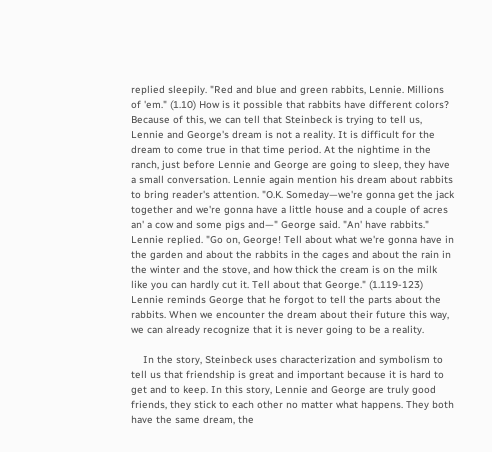replied sleepily. "Red and blue and green rabbits, Lennie. Millions of 'em." (1.10) How is it possible that rabbits have different colors? Because of this, we can tell that Steinbeck is trying to tell us, Lennie and George's dream is not a reality. It is difficult for the dream to come true in that time period. At the nightime in the ranch, just before Lennie and George are going to sleep, they have a small conversation. Lennie again mention his dream about rabbits to bring reader's attention. "O.K. Someday—we're gonna get the jack together and we're gonna have a little house and a couple of acres an' a cow and some pigs and—" George said. "An' have rabbits." Lennie replied. "Go on, George! Tell about what we're gonna have in the garden and about the rabbits in the cages and about the rain in the winter and the stove, and how thick the cream is on the milk like you can hardly cut it. Tell about that George." (1.119-123) Lennie reminds George that he forgot to tell the parts about the rabbits. When we encounter the dream about their future this way, we can already recognize that it is never going to be a reality.

    In the story, Steinbeck uses characterization and symbolism to tell us that friendship is great and important because it is hard to get and to keep. In this story, Lennie and George are truly good friends, they stick to each other no matter what happens. They both have the same dream, the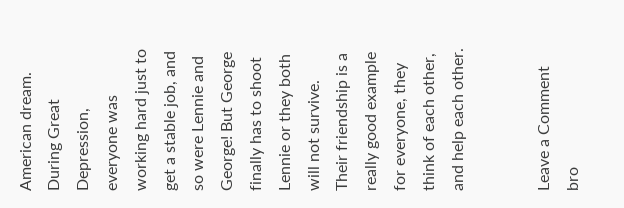American dream. During Great Depression, everyone was working hard just to get a stable job, and so were Lennie and George! But George finally has to shoot Lennie or they both will not survive. Their friendship is a really good example for everyone, they think of each other, and help each other.


Leave a Comment bro